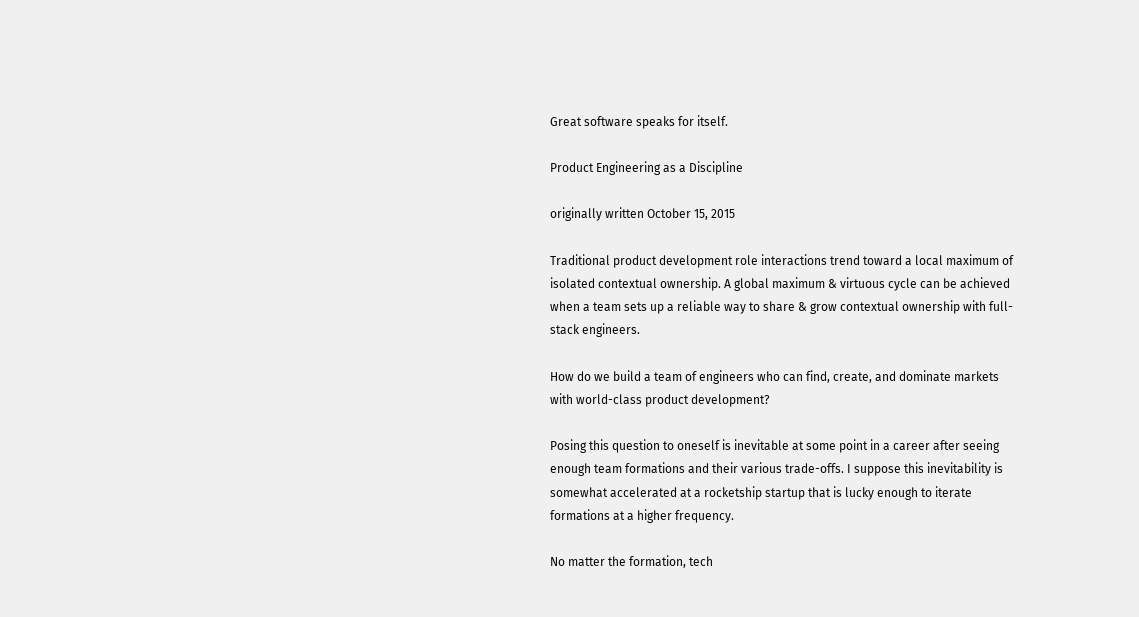Great software speaks for itself.

Product Engineering as a Discipline

originally written October 15, 2015

Traditional product development role interactions trend toward a local maximum of isolated contextual ownership. A global maximum & virtuous cycle can be achieved when a team sets up a reliable way to share & grow contextual ownership with full-stack engineers.

How do we build a team of engineers who can find, create, and dominate markets with world-class product development?

Posing this question to oneself is inevitable at some point in a career after seeing enough team formations and their various trade-offs. I suppose this inevitability is somewhat accelerated at a rocketship startup that is lucky enough to iterate formations at a higher frequency.

No matter the formation, tech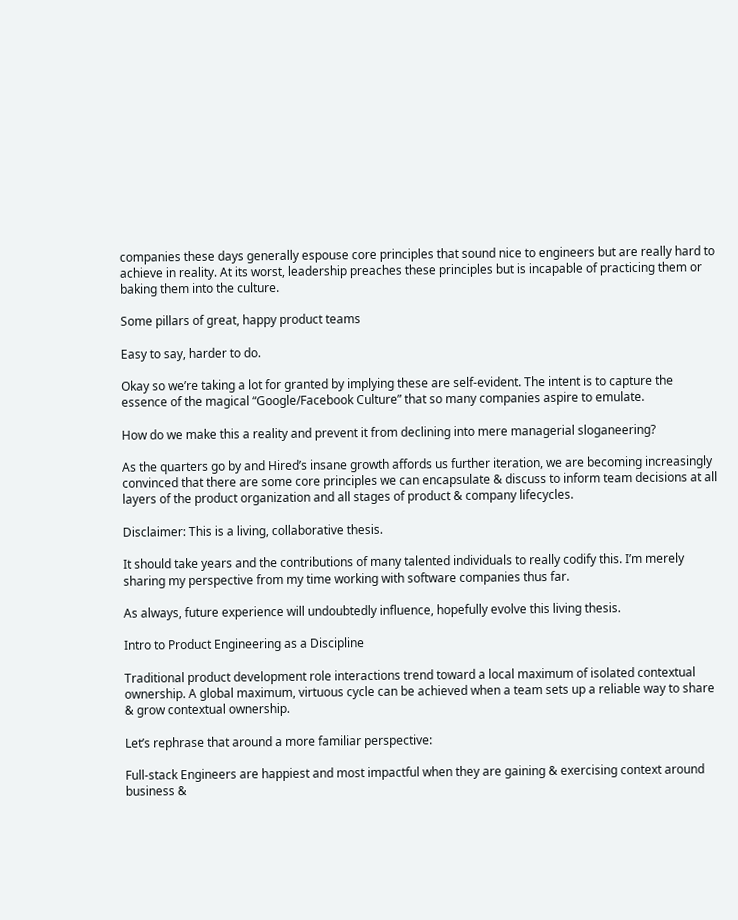companies these days generally espouse core principles that sound nice to engineers but are really hard to achieve in reality. At its worst, leadership preaches these principles but is incapable of practicing them or baking them into the culture.

Some pillars of great, happy product teams

Easy to say, harder to do.

Okay so we’re taking a lot for granted by implying these are self-evident. The intent is to capture the essence of the magical “Google/Facebook Culture” that so many companies aspire to emulate.

How do we make this a reality and prevent it from declining into mere managerial sloganeering?

As the quarters go by and Hired’s insane growth affords us further iteration, we are becoming increasingly convinced that there are some core principles we can encapsulate & discuss to inform team decisions at all layers of the product organization and all stages of product & company lifecycles.

Disclaimer: This is a living, collaborative thesis.

It should take years and the contributions of many talented individuals to really codify this. I’m merely sharing my perspective from my time working with software companies thus far.

As always, future experience will undoubtedly influence, hopefully evolve this living thesis.

Intro to Product Engineering as a Discipline

Traditional product development role interactions trend toward a local maximum of isolated contextual ownership. A global maximum, virtuous cycle can be achieved when a team sets up a reliable way to share & grow contextual ownership.

Let’s rephrase that around a more familiar perspective:

Full-stack Engineers are happiest and most impactful when they are gaining & exercising context around business &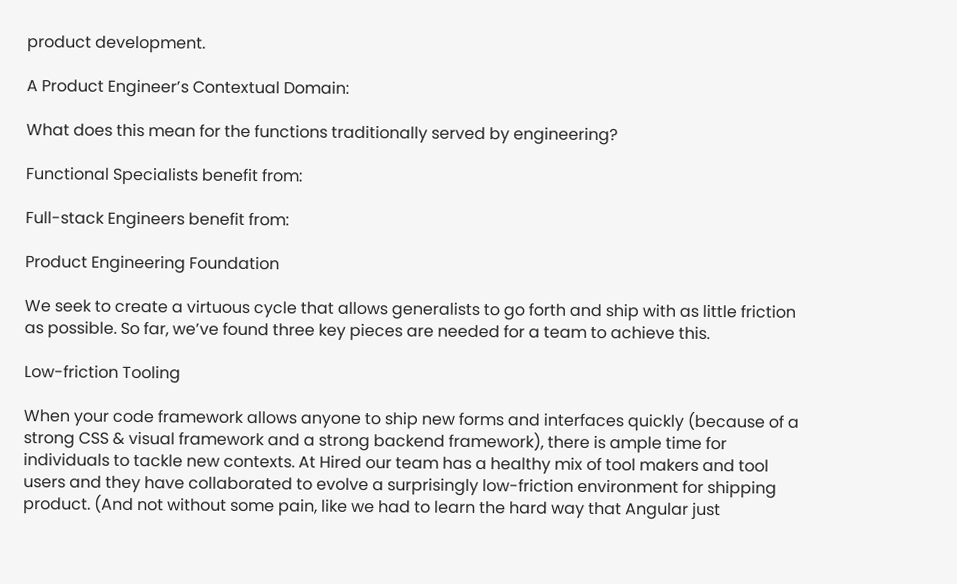product development.

A Product Engineer’s Contextual Domain:

What does this mean for the functions traditionally served by engineering?

Functional Specialists benefit from:

Full-stack Engineers benefit from:

Product Engineering Foundation

We seek to create a virtuous cycle that allows generalists to go forth and ship with as little friction as possible. So far, we’ve found three key pieces are needed for a team to achieve this.

Low-friction Tooling

When your code framework allows anyone to ship new forms and interfaces quickly (because of a strong CSS & visual framework and a strong backend framework), there is ample time for individuals to tackle new contexts. At Hired our team has a healthy mix of tool makers and tool users and they have collaborated to evolve a surprisingly low-friction environment for shipping product. (And not without some pain, like we had to learn the hard way that Angular just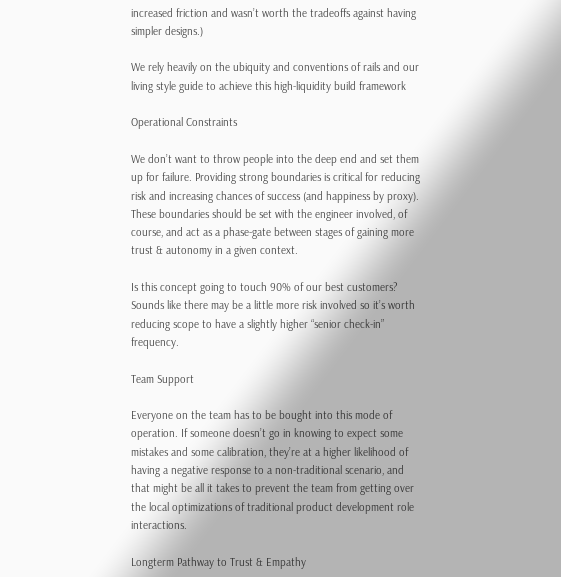increased friction and wasn’t worth the tradeoffs against having simpler designs.)

We rely heavily on the ubiquity and conventions of rails and our living style guide to achieve this high-liquidity build framework

Operational Constraints

We don’t want to throw people into the deep end and set them up for failure. Providing strong boundaries is critical for reducing risk and increasing chances of success (and happiness by proxy). These boundaries should be set with the engineer involved, of course, and act as a phase-gate between stages of gaining more trust & autonomy in a given context.

Is this concept going to touch 90% of our best customers? Sounds like there may be a little more risk involved so it’s worth reducing scope to have a slightly higher “senior check-in” frequency.

Team Support

Everyone on the team has to be bought into this mode of operation. If someone doesn’t go in knowing to expect some mistakes and some calibration, they’re at a higher likelihood of having a negative response to a non-traditional scenario, and that might be all it takes to prevent the team from getting over the local optimizations of traditional product development role interactions.

Longterm Pathway to Trust & Empathy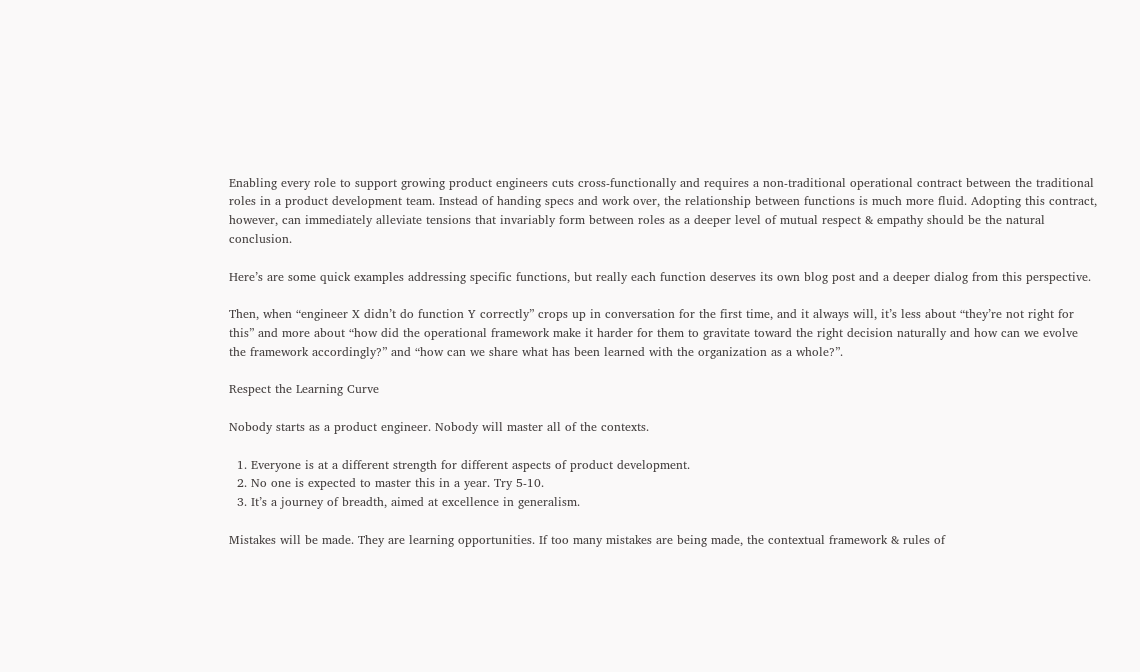Enabling every role to support growing product engineers cuts cross-functionally and requires a non-traditional operational contract between the traditional roles in a product development team. Instead of handing specs and work over, the relationship between functions is much more fluid. Adopting this contract, however, can immediately alleviate tensions that invariably form between roles as a deeper level of mutual respect & empathy should be the natural conclusion.

Here’s are some quick examples addressing specific functions, but really each function deserves its own blog post and a deeper dialog from this perspective.

Then, when “engineer X didn’t do function Y correctly” crops up in conversation for the first time, and it always will, it’s less about “they’re not right for this” and more about “how did the operational framework make it harder for them to gravitate toward the right decision naturally and how can we evolve the framework accordingly?” and “how can we share what has been learned with the organization as a whole?”.

Respect the Learning Curve

Nobody starts as a product engineer. Nobody will master all of the contexts.

  1. Everyone is at a different strength for different aspects of product development.
  2. No one is expected to master this in a year. Try 5-10.
  3. It’s a journey of breadth, aimed at excellence in generalism.

Mistakes will be made. They are learning opportunities. If too many mistakes are being made, the contextual framework & rules of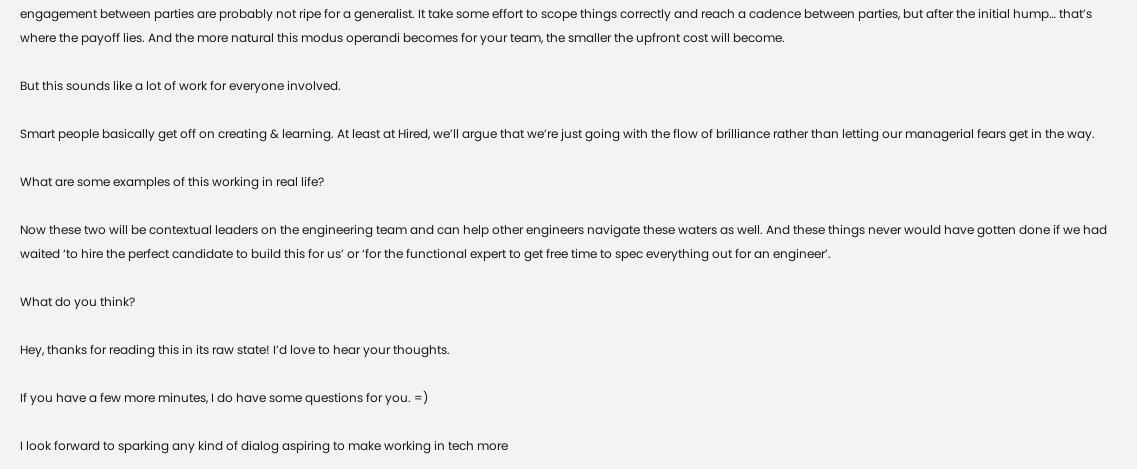engagement between parties are probably not ripe for a generalist. It take some effort to scope things correctly and reach a cadence between parties, but after the initial hump… that’s where the payoff lies. And the more natural this modus operandi becomes for your team, the smaller the upfront cost will become.

But this sounds like a lot of work for everyone involved.

Smart people basically get off on creating & learning. At least at Hired, we’ll argue that we’re just going with the flow of brilliance rather than letting our managerial fears get in the way.

What are some examples of this working in real life?

Now these two will be contextual leaders on the engineering team and can help other engineers navigate these waters as well. And these things never would have gotten done if we had waited ‘to hire the perfect candidate to build this for us’ or ‘for the functional expert to get free time to spec everything out for an engineer’.

What do you think?

Hey, thanks for reading this in its raw state! I’d love to hear your thoughts.

If you have a few more minutes, I do have some questions for you. =)

I look forward to sparking any kind of dialog aspiring to make working in tech more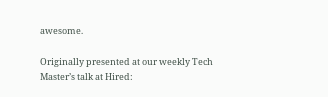awesome.

Originally presented at our weekly Tech Master’s talk at Hired: